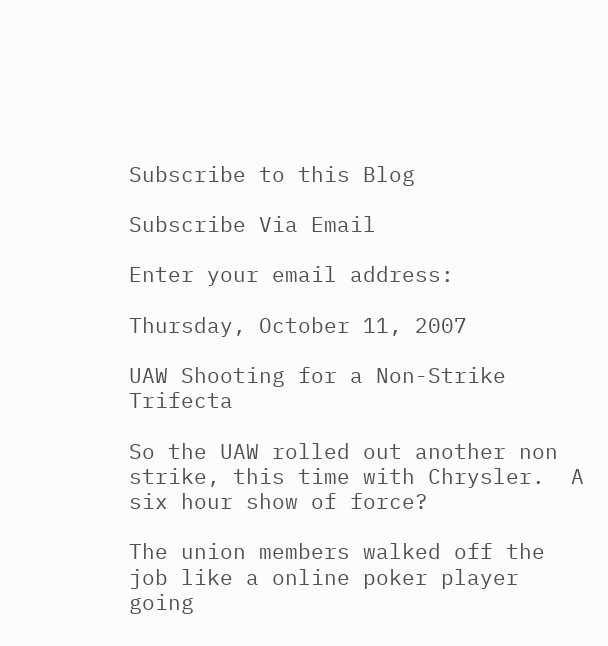Subscribe to this Blog

Subscribe Via Email

Enter your email address:

Thursday, October 11, 2007

UAW Shooting for a Non-Strike Trifecta

So the UAW rolled out another non strike, this time with Chrysler.  A six hour show of force?

The union members walked off the job like a online poker player going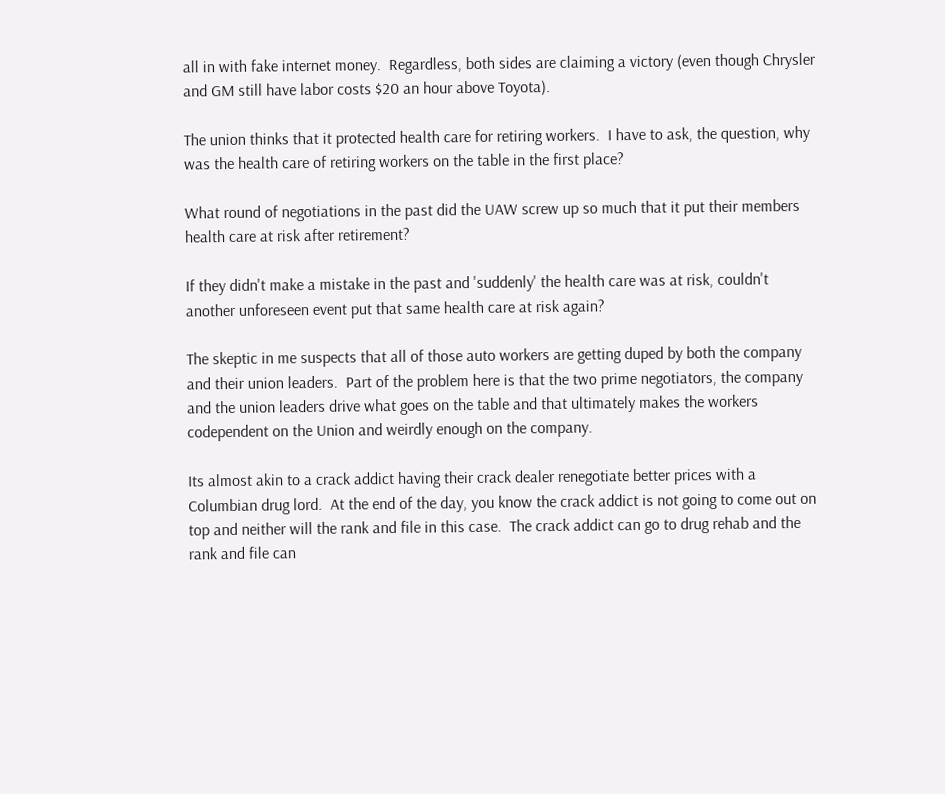all in with fake internet money.  Regardless, both sides are claiming a victory (even though Chrysler and GM still have labor costs $20 an hour above Toyota).

The union thinks that it protected health care for retiring workers.  I have to ask, the question, why was the health care of retiring workers on the table in the first place?

What round of negotiations in the past did the UAW screw up so much that it put their members health care at risk after retirement?

If they didn't make a mistake in the past and 'suddenly' the health care was at risk, couldn't another unforeseen event put that same health care at risk again?

The skeptic in me suspects that all of those auto workers are getting duped by both the company and their union leaders.  Part of the problem here is that the two prime negotiators, the company and the union leaders drive what goes on the table and that ultimately makes the workers codependent on the Union and weirdly enough on the company.

Its almost akin to a crack addict having their crack dealer renegotiate better prices with a Columbian drug lord.  At the end of the day, you know the crack addict is not going to come out on top and neither will the rank and file in this case.  The crack addict can go to drug rehab and the rank and file can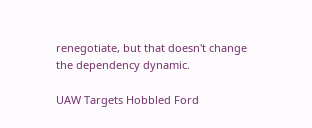renegotiate, but that doesn't change the dependency dynamic.

UAW Targets Hobbled Ford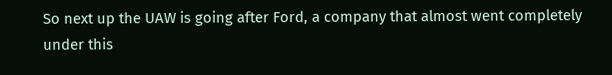So next up the UAW is going after Ford, a company that almost went completely under this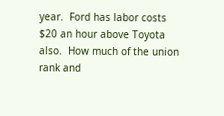year.  Ford has labor costs $20 an hour above Toyota also.  How much of the union rank and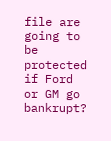file are going to be protected if Ford or GM go bankrupt?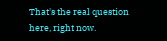That's the real question here, right now.